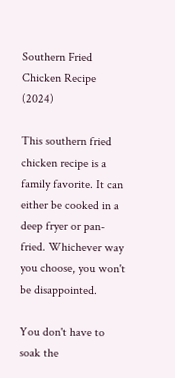Southern Fried Chicken Recipe (2024)

This southern fried chicken recipe is a family favorite. It can either be cooked in a deep fryer or pan-fried. Whichever way you choose, you won't be disappointed.

You don't have to soak the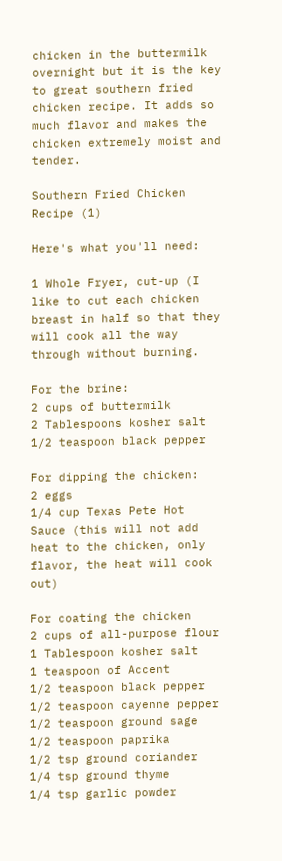chicken in the buttermilk overnight but it is the key to great southern fried chicken recipe. It adds so much flavor and makes the chicken extremely moist and tender.

Southern Fried Chicken Recipe (1)

Here's what you'll need:

1 Whole Fryer, cut-up (I like to cut each chicken breast in half so that they will cook all the way through without burning.

For the brine:
2 cups of buttermilk
2 Tablespoons kosher salt
1/2 teaspoon black pepper

For dipping the chicken:
2 eggs
1/4 cup Texas Pete Hot Sauce (this will not add heat to the chicken, only flavor, the heat will cook out)

For coating the chicken
2 cups of all-purpose flour
1 Tablespoon kosher salt
1 teaspoon of Accent
1/2 teaspoon black pepper
1/2 teaspoon cayenne pepper
1/2 teaspoon ground sage
1/2 teaspoon paprika
1/2 tsp ground coriander
1/4 tsp ground thyme
1/4 tsp garlic powder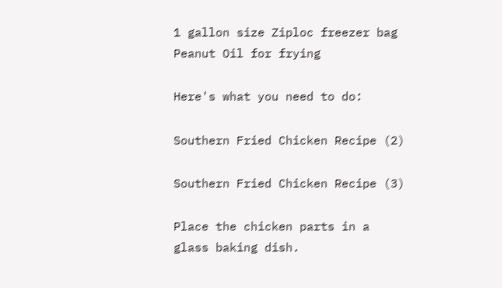1 gallon size Ziploc freezer bag
Peanut Oil for frying

Here's what you need to do:

Southern Fried Chicken Recipe (2)

Southern Fried Chicken Recipe (3)

Place the chicken parts in a glass baking dish.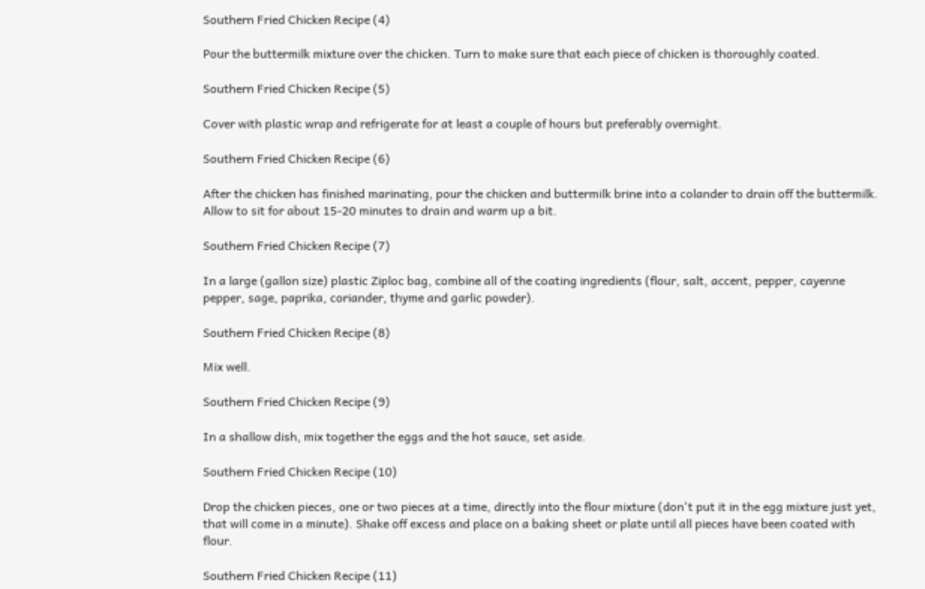Southern Fried Chicken Recipe (4)

Pour the buttermilk mixture over the chicken. Turn to make sure that each piece of chicken is thoroughly coated.

Southern Fried Chicken Recipe (5)

Cover with plastic wrap and refrigerate for at least a couple of hours but preferably overnight.

Southern Fried Chicken Recipe (6)

After the chicken has finished marinating, pour the chicken and buttermilk brine into a colander to drain off the buttermilk. Allow to sit for about 15-20 minutes to drain and warm up a bit.

Southern Fried Chicken Recipe (7)

In a large (gallon size) plastic Ziploc bag, combine all of the coating ingredients (flour, salt, accent, pepper, cayenne pepper, sage, paprika, coriander, thyme and garlic powder).

Southern Fried Chicken Recipe (8)

Mix well.

Southern Fried Chicken Recipe (9)

In a shallow dish, mix together the eggs and the hot sauce, set aside.

Southern Fried Chicken Recipe (10)

Drop the chicken pieces, one or two pieces at a time, directly into the flour mixture (don't put it in the egg mixture just yet, that will come in a minute). Shake off excess and place on a baking sheet or plate until all pieces have been coated with flour.

Southern Fried Chicken Recipe (11)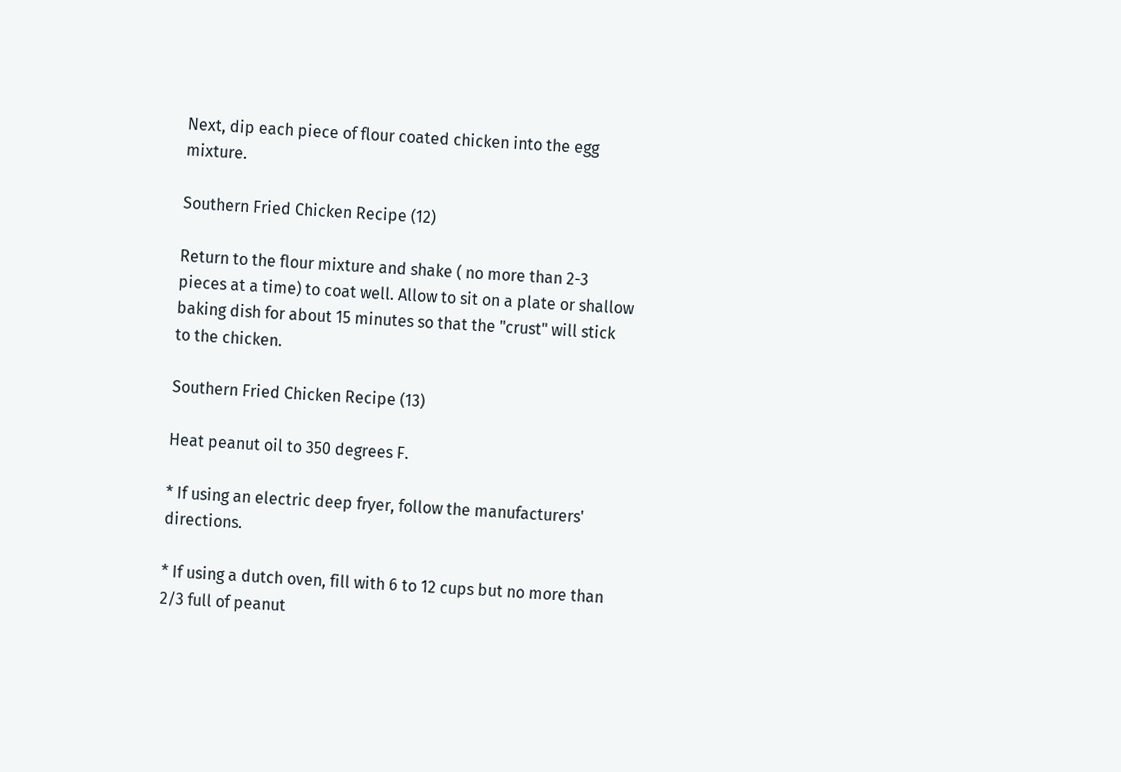Next, dip each piece of flour coated chicken into the egg mixture.

Southern Fried Chicken Recipe (12)

Return to the flour mixture and shake ( no more than 2-3 pieces at a time) to coat well. Allow to sit on a plate or shallow baking dish for about 15 minutes so that the "crust" will stick to the chicken.

Southern Fried Chicken Recipe (13)

Heat peanut oil to 350 degrees F.

* If using an electric deep fryer, follow the manufacturers' directions.

* If using a dutch oven, fill with 6 to 12 cups but no more than 2/3 full of peanut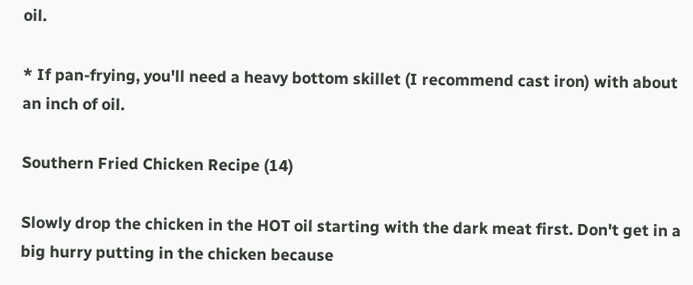oil.

* If pan-frying, you'll need a heavy bottom skillet (I recommend cast iron) with about an inch of oil.

Southern Fried Chicken Recipe (14)

Slowly drop the chicken in the HOT oil starting with the dark meat first. Don't get in a big hurry putting in the chicken because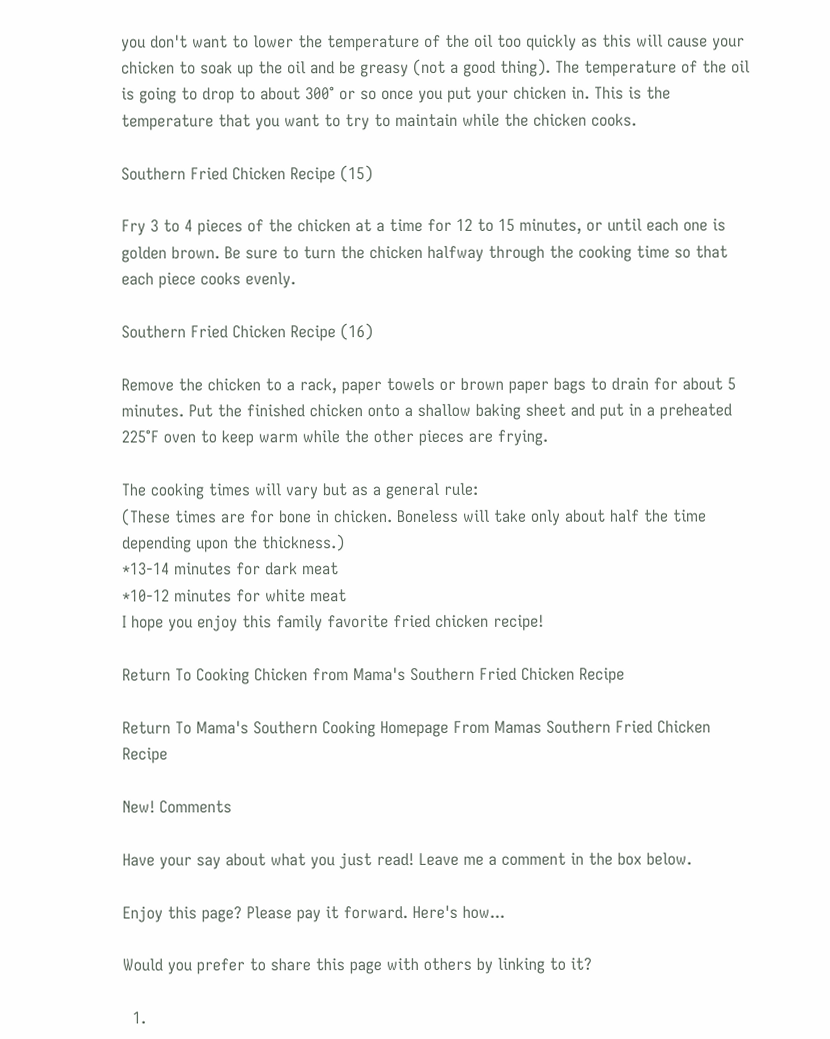you don't want to lower the temperature of the oil too quickly as this will cause your chicken to soak up the oil and be greasy (not a good thing). The temperature of the oil is going to drop to about 300° or so once you put your chicken in. This is the temperature that you want to try to maintain while the chicken cooks.

Southern Fried Chicken Recipe (15)

Fry 3 to 4 pieces of the chicken at a time for 12 to 15 minutes, or until each one is golden brown. Be sure to turn the chicken halfway through the cooking time so that each piece cooks evenly.

Southern Fried Chicken Recipe (16)

Remove the chicken to a rack, paper towels or brown paper bags to drain for about 5 minutes. Put the finished chicken onto a shallow baking sheet and put in a preheated 225°F oven to keep warm while the other pieces are frying.

The cooking times will vary but as a general rule:
(These times are for bone in chicken. Boneless will take only about half the time depending upon the thickness.)
*13-14 minutes for dark meat
*10-12 minutes for white meat
I hope you enjoy this family favorite fried chicken recipe!

Return To Cooking Chicken from Mama's Southern Fried Chicken Recipe

Return To Mama's Southern Cooking Homepage From Mamas Southern Fried Chicken Recipe

New! Comments

Have your say about what you just read! Leave me a comment in the box below.

Enjoy this page? Please pay it forward. Here's how...

Would you prefer to share this page with others by linking to it?

  1.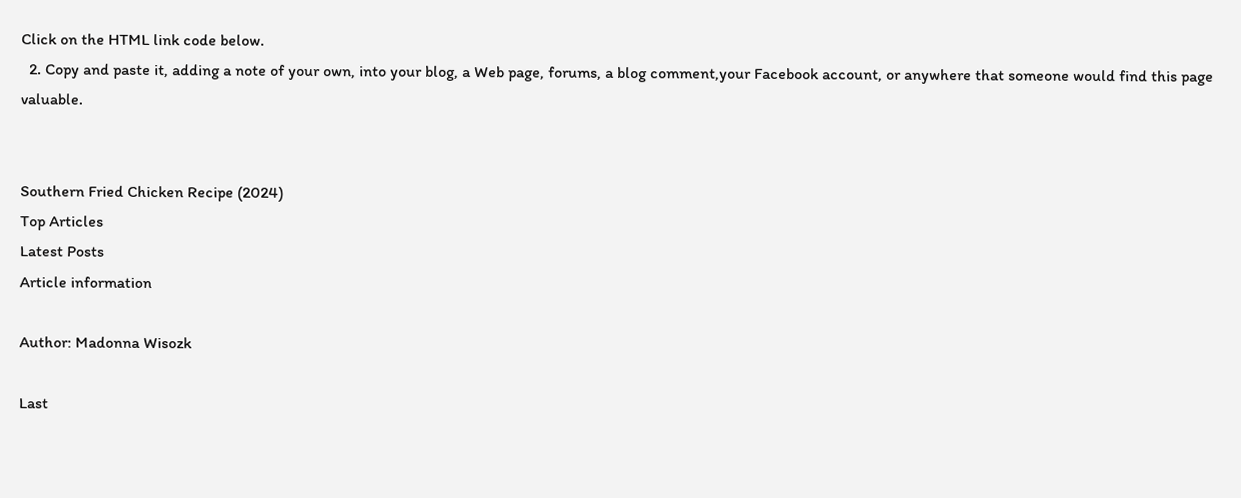Click on the HTML link code below.
  2. Copy and paste it, adding a note of your own, into your blog, a Web page, forums, a blog comment,your Facebook account, or anywhere that someone would find this page valuable.


Southern Fried Chicken Recipe (2024)
Top Articles
Latest Posts
Article information

Author: Madonna Wisozk

Last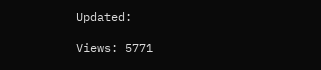Updated:

Views: 5771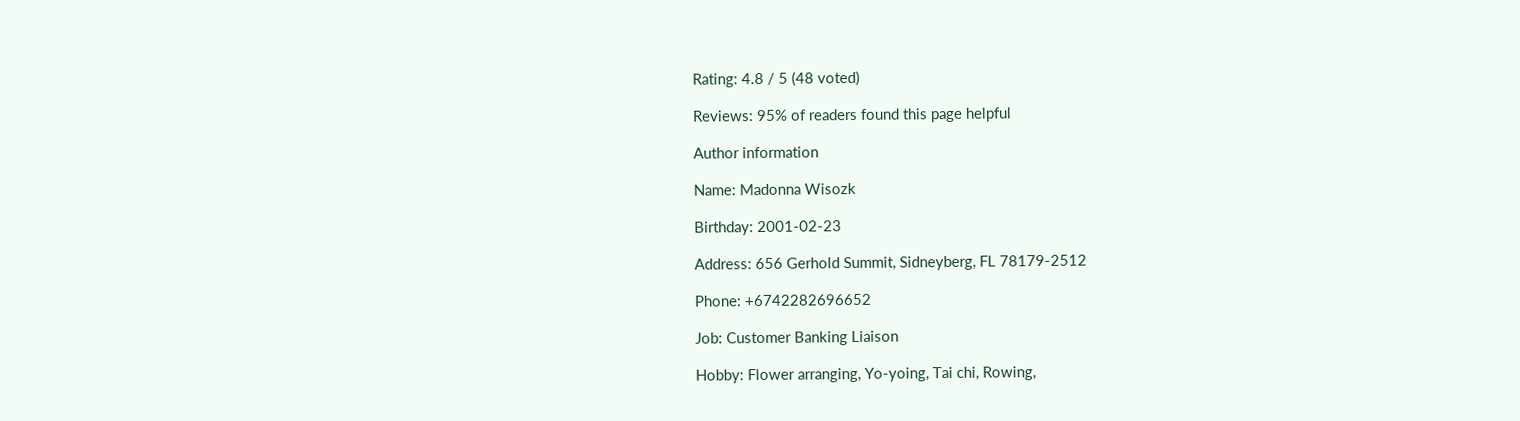Rating: 4.8 / 5 (48 voted)

Reviews: 95% of readers found this page helpful

Author information

Name: Madonna Wisozk

Birthday: 2001-02-23

Address: 656 Gerhold Summit, Sidneyberg, FL 78179-2512

Phone: +6742282696652

Job: Customer Banking Liaison

Hobby: Flower arranging, Yo-yoing, Tai chi, Rowing,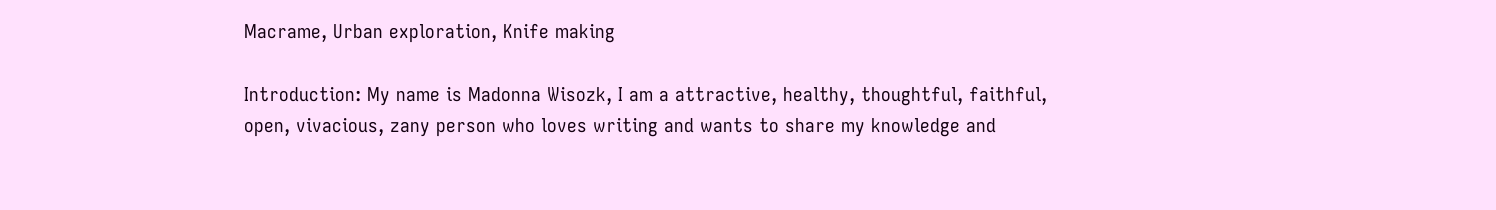Macrame, Urban exploration, Knife making

Introduction: My name is Madonna Wisozk, I am a attractive, healthy, thoughtful, faithful, open, vivacious, zany person who loves writing and wants to share my knowledge and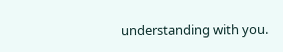understanding with you.